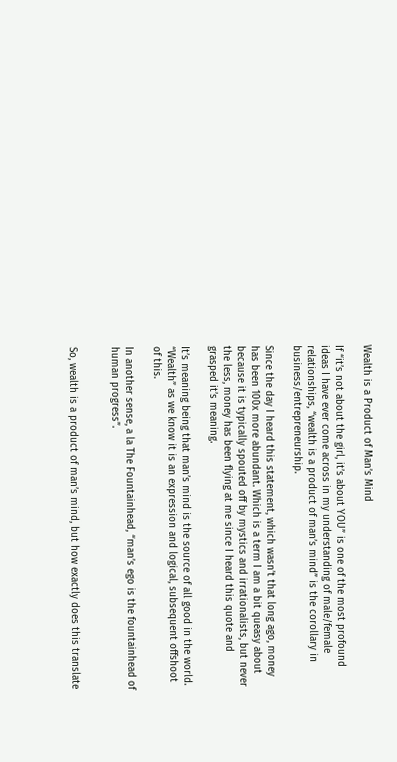Wealth is a Product of Man’s Mind

If “it’s not about the girl, it’s about YOU” is one of the most profound ideas I have ever come across in my understanding of male/female relationships, “wealth is a product of man’s mind” is the corollary in business/entrepreneurship.

Since the day I heard this statement, which wasn’t that long ago, money has been 100x more abundant. Which is a term I am a bit queasy about because it is typically spouted off by mystics and irrationalists, but never the less, money has been flying at me since I heard this quote and grasped it’s meaning.

It’s meaning being that man’s mind is the source of all good in the world. “Wealth” as we know it is an expression and logical, subsequent offshoot of this.

In another sense, a la The Fountainhead, “man’s ego is the fountainhead of human progress”.


So, wealth is a product of man’s mind, but how exactly does this translate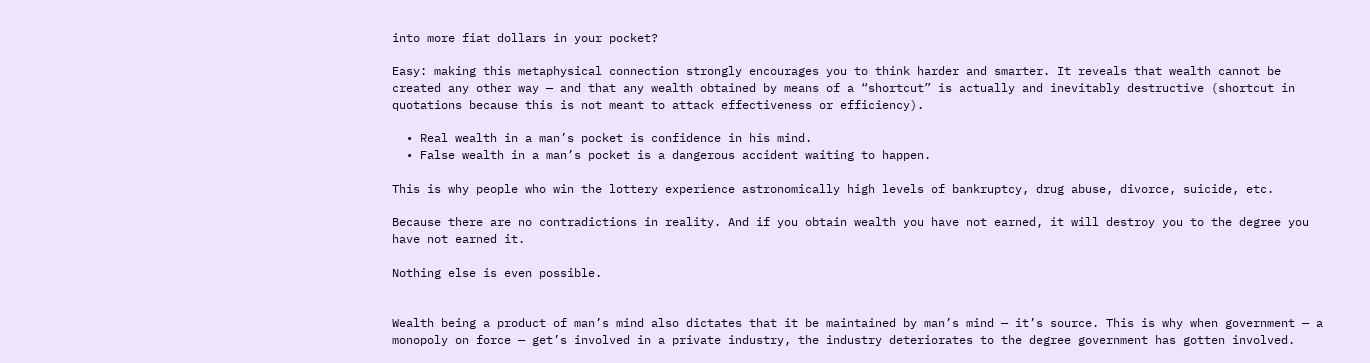into more fiat dollars in your pocket?

Easy: making this metaphysical connection strongly encourages you to think harder and smarter. It reveals that wealth cannot be created any other way — and that any wealth obtained by means of a “shortcut” is actually and inevitably destructive (shortcut in quotations because this is not meant to attack effectiveness or efficiency).

  • Real wealth in a man’s pocket is confidence in his mind.
  • False wealth in a man’s pocket is a dangerous accident waiting to happen.

This is why people who win the lottery experience astronomically high levels of bankruptcy, drug abuse, divorce, suicide, etc.

Because there are no contradictions in reality. And if you obtain wealth you have not earned, it will destroy you to the degree you have not earned it.

Nothing else is even possible.


Wealth being a product of man’s mind also dictates that it be maintained by man’s mind — it’s source. This is why when government — a monopoly on force — get’s involved in a private industry, the industry deteriorates to the degree government has gotten involved.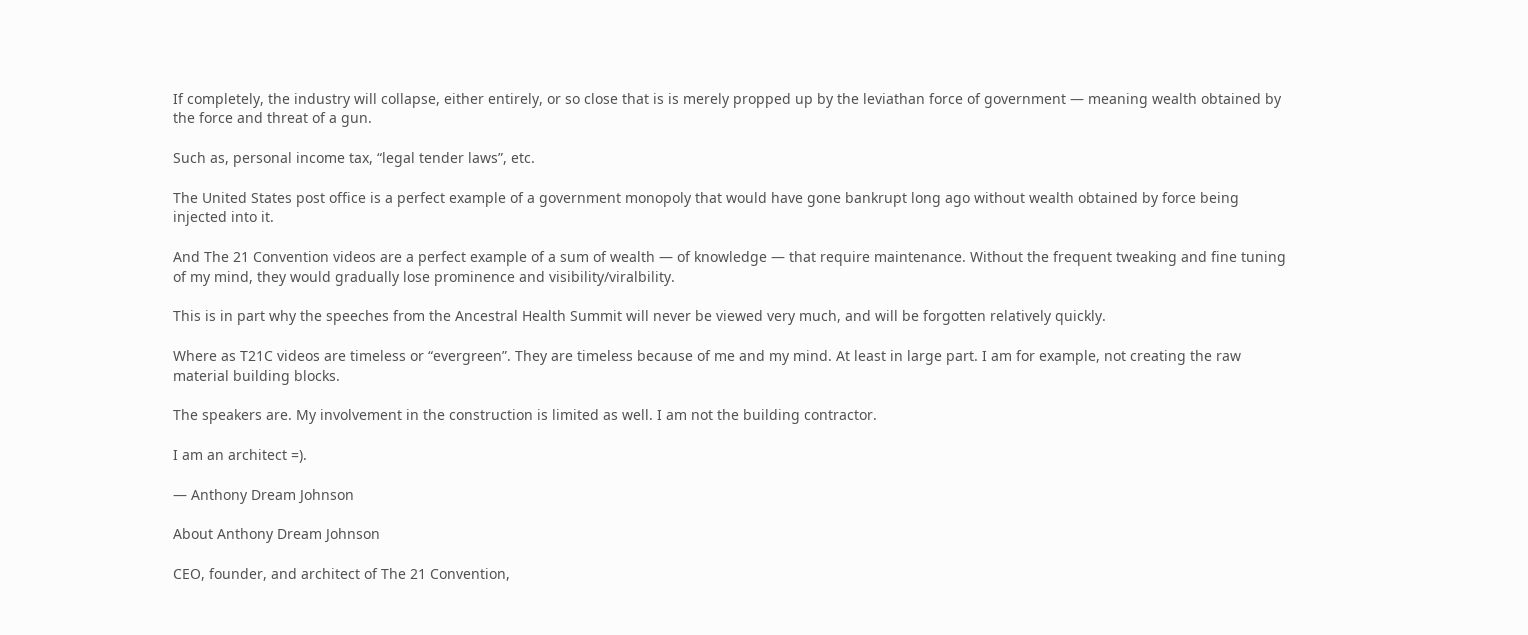If completely, the industry will collapse, either entirely, or so close that is is merely propped up by the leviathan force of government — meaning wealth obtained by the force and threat of a gun.

Such as, personal income tax, “legal tender laws”, etc.

The United States post office is a perfect example of a government monopoly that would have gone bankrupt long ago without wealth obtained by force being injected into it.

And The 21 Convention videos are a perfect example of a sum of wealth — of knowledge — that require maintenance. Without the frequent tweaking and fine tuning of my mind, they would gradually lose prominence and visibility/viralbility.

This is in part why the speeches from the Ancestral Health Summit will never be viewed very much, and will be forgotten relatively quickly.

Where as T21C videos are timeless or “evergreen”. They are timeless because of me and my mind. At least in large part. I am for example, not creating the raw material building blocks.

The speakers are. My involvement in the construction is limited as well. I am not the building contractor.

I am an architect =).

— Anthony Dream Johnson

About Anthony Dream Johnson

CEO, founder, and architect of The 21 Convention,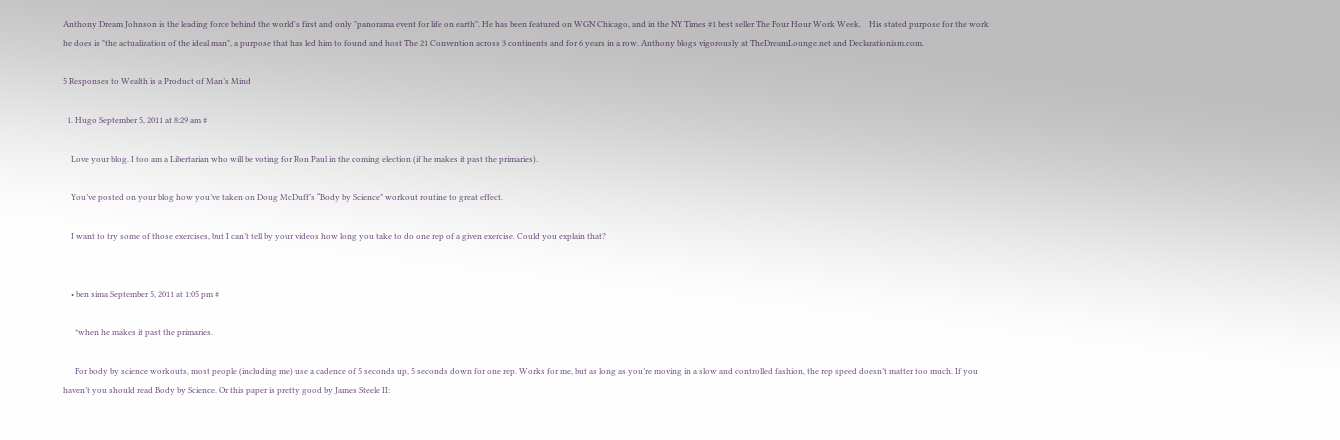Anthony Dream Johnson is the leading force behind the world's first and only "panorama event for life on earth". He has been featured on WGN Chicago, and in the NY Times #1 best seller The Four Hour Work Week.    His stated purpose for the work he does is "the actualization of the ideal man", a purpose that has led him to found and host The 21 Convention across 3 continents and for 6 years in a row. Anthony blogs vigorously at TheDreamLounge.net and Declarationism.com.

5 Responses to Wealth is a Product of Man’s Mind

  1. Hugo September 5, 2011 at 8:29 am #

    Love your blog. I too am a Libertarian who will be voting for Ron Paul in the coming election (if he makes it past the primaries).

    You’ve posted on your blog how you’ve taken on Doug McDuff’s “Body by Science” workout routine to great effect.

    I want to try some of those exercises, but I can’t tell by your videos how long you take to do one rep of a given exercise. Could you explain that?


    • ben sima September 5, 2011 at 1:05 pm #

      *when he makes it past the primaries.

      For body by science workouts, most people (including me) use a cadence of 5 seconds up, 5 seconds down for one rep. Works for me, but as long as you’re moving in a slow and controlled fashion, the rep speed doesn’t matter too much. If you haven’t you should read Body by Science. Or this paper is pretty good by James Steele II: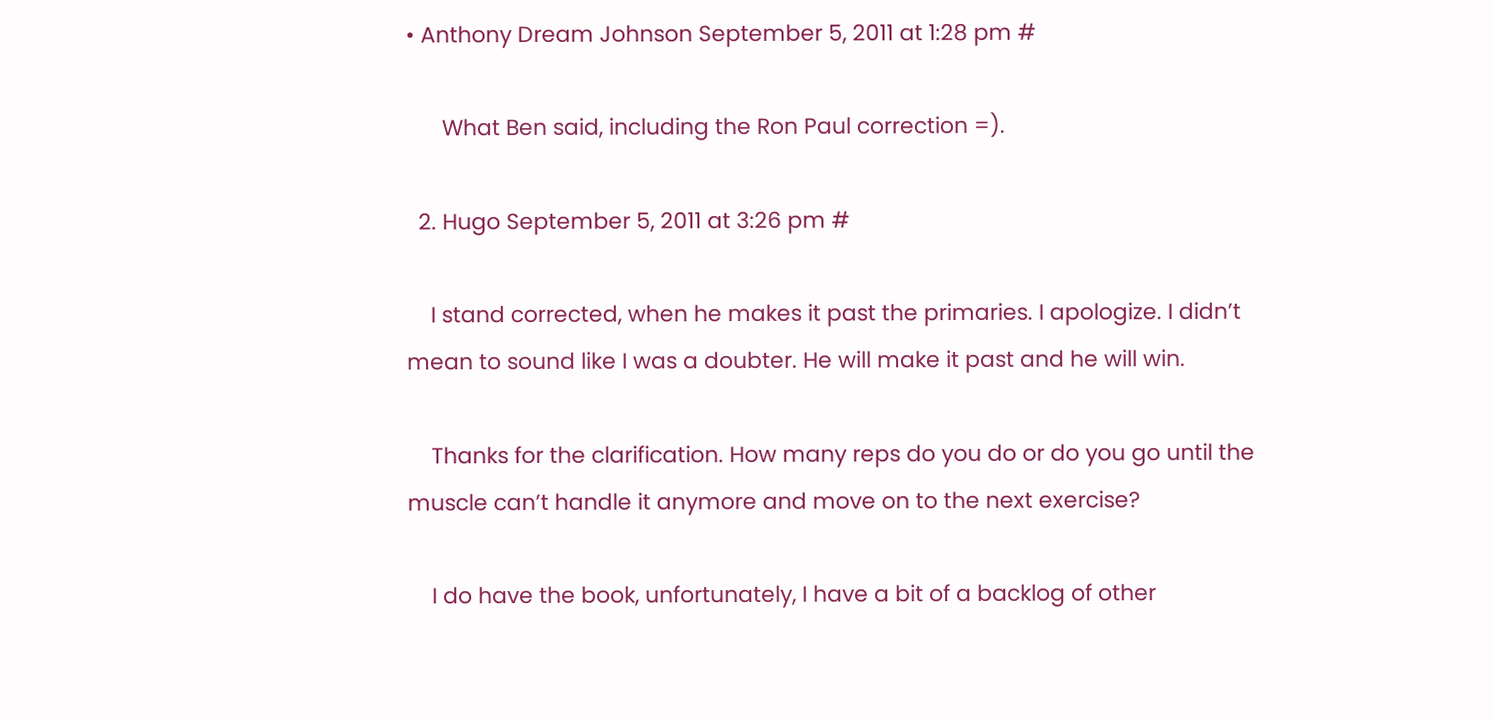• Anthony Dream Johnson September 5, 2011 at 1:28 pm #

      What Ben said, including the Ron Paul correction =).

  2. Hugo September 5, 2011 at 3:26 pm #

    I stand corrected, when he makes it past the primaries. I apologize. I didn’t mean to sound like I was a doubter. He will make it past and he will win.

    Thanks for the clarification. How many reps do you do or do you go until the muscle can’t handle it anymore and move on to the next exercise?

    I do have the book, unfortunately, I have a bit of a backlog of other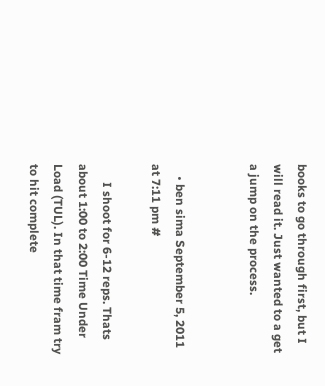books to go through first, but I will read it. Just wanted to a get a jump on the process.


    • ben sima September 5, 2011 at 7:11 pm #

      I shoot for 6-12 reps. Thats about 1:00 to 2:00 Time Under Load (TUL). In that time fram try to hit complete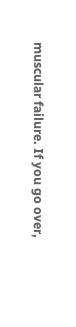muscular failure. If you go over,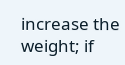increase the weight; if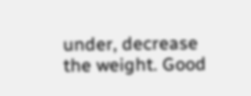under, decrease the weight. Good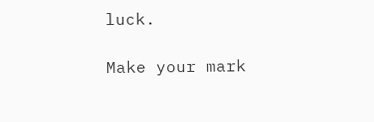luck.

Make your mark